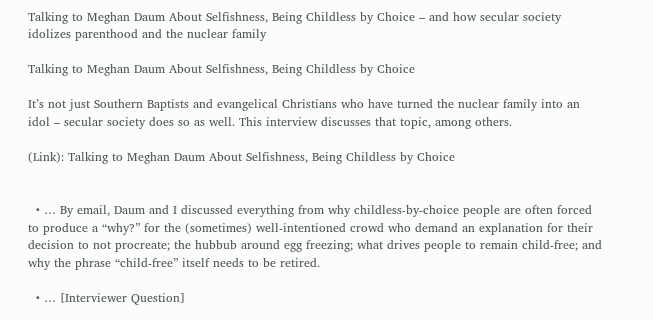Talking to Meghan Daum About Selfishness, Being Childless by Choice – and how secular society idolizes parenthood and the nuclear family

Talking to Meghan Daum About Selfishness, Being Childless by Choice

It’s not just Southern Baptists and evangelical Christians who have turned the nuclear family into an idol – secular society does so as well. This interview discusses that topic, among others.

(Link): Talking to Meghan Daum About Selfishness, Being Childless by Choice


  • … By email, Daum and I discussed everything from why childless-by-choice people are often forced to produce a “why?” for the (sometimes) well-intentioned crowd who demand an explanation for their decision to not procreate; the hubbub around egg freezing; what drives people to remain child-free; and why the phrase “child-free” itself needs to be retired.

  • … [Interviewer Question]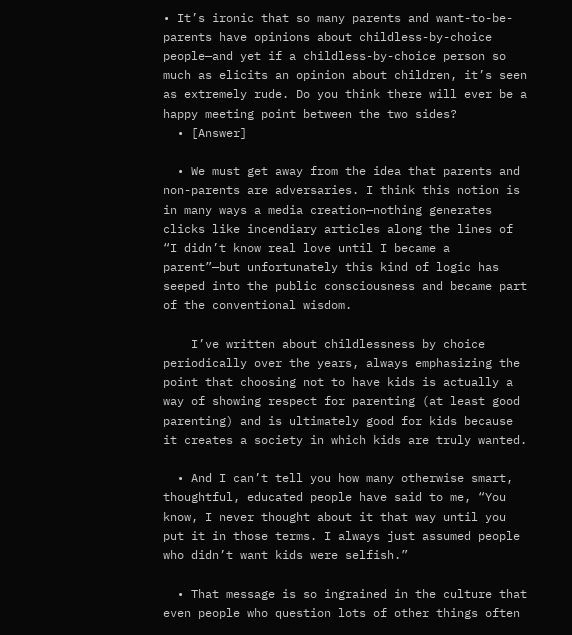• It’s ironic that so many parents and want-to-be-parents have opinions about childless-by-choice people—and yet if a childless-by-choice person so much as elicits an opinion about children, it’s seen as extremely rude. Do you think there will ever be a happy meeting point between the two sides?
  • [Answer]

  • We must get away from the idea that parents and non-parents are adversaries. I think this notion is in many ways a media creation—nothing generates clicks like incendiary articles along the lines of “I didn’t know real love until I became a parent”—but unfortunately this kind of logic has seeped into the public consciousness and became part of the conventional wisdom.

    I’ve written about childlessness by choice periodically over the years, always emphasizing the point that choosing not to have kids is actually a way of showing respect for parenting (at least good parenting) and is ultimately good for kids because it creates a society in which kids are truly wanted.

  • And I can’t tell you how many otherwise smart, thoughtful, educated people have said to me, “You know, I never thought about it that way until you put it in those terms. I always just assumed people who didn’t want kids were selfish.”

  • That message is so ingrained in the culture that even people who question lots of other things often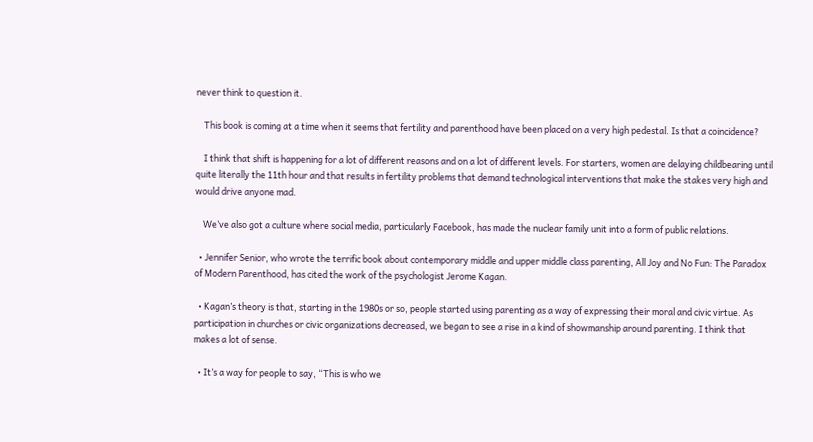never think to question it.

    This book is coming at a time when it seems that fertility and parenthood have been placed on a very high pedestal. Is that a coincidence?

    I think that shift is happening for a lot of different reasons and on a lot of different levels. For starters, women are delaying childbearing until quite literally the 11th hour and that results in fertility problems that demand technological interventions that make the stakes very high and would drive anyone mad.

    We’ve also got a culture where social media, particularly Facebook, has made the nuclear family unit into a form of public relations.

  • Jennifer Senior, who wrote the terrific book about contemporary middle and upper middle class parenting, All Joy and No Fun: The Paradox of Modern Parenthood, has cited the work of the psychologist Jerome Kagan.

  • Kagan’s theory is that, starting in the 1980s or so, people started using parenting as a way of expressing their moral and civic virtue. As participation in churches or civic organizations decreased, we began to see a rise in a kind of showmanship around parenting. I think that makes a lot of sense.

  • It’s a way for people to say, “This is who we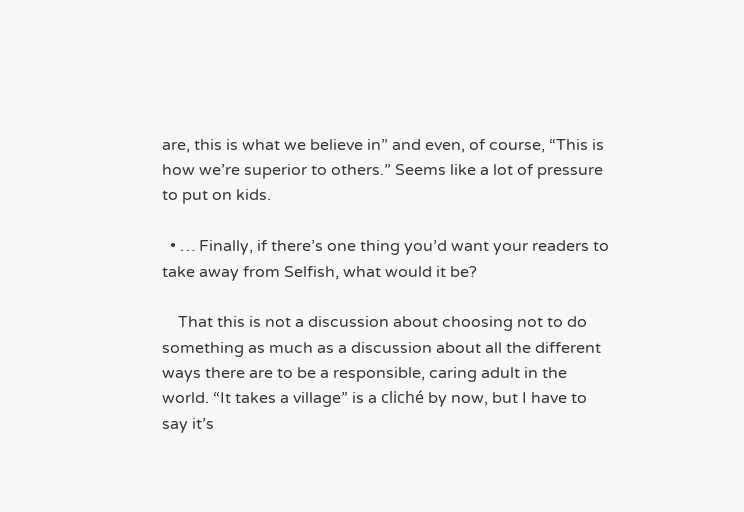are, this is what we believe in” and even, of course, “This is how we’re superior to others.” Seems like a lot of pressure to put on kids.

  • … Finally, if there’s one thing you’d want your readers to take away from Selfish, what would it be?

    That this is not a discussion about choosing not to do something as much as a discussion about all the different ways there are to be a responsible, caring adult in the world. “It takes a village” is a cliché by now, but I have to say it’s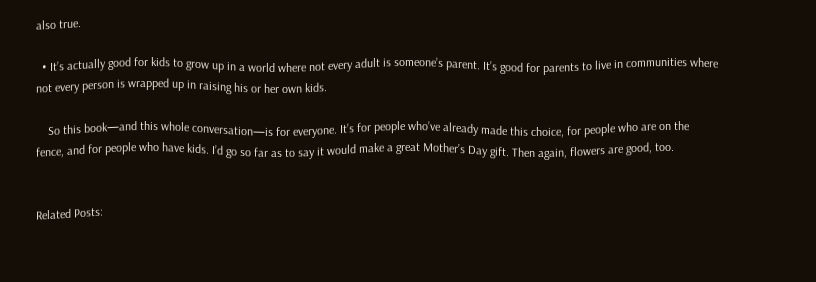also true.

  • It’s actually good for kids to grow up in a world where not every adult is someone’s parent. It’s good for parents to live in communities where not every person is wrapped up in raising his or her own kids.

    So this book—and this whole conversation—is for everyone. It’s for people who’ve already made this choice, for people who are on the fence, and for people who have kids. I’d go so far as to say it would make a great Mother’s Day gift. Then again, flowers are good, too.


Related Posts: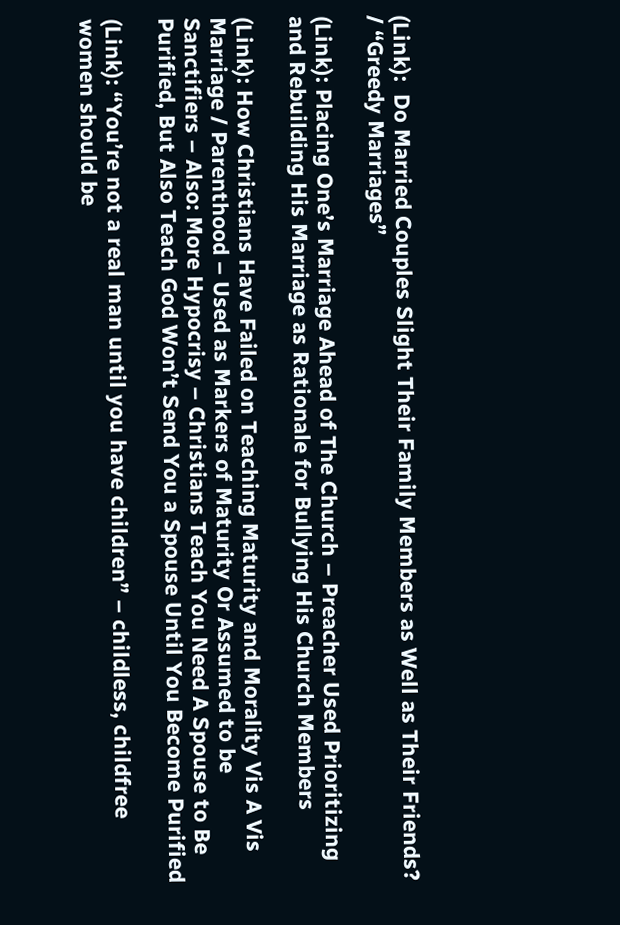(Link):  Do Married Couples Slight Their Family Members as Well as Their Friends? / “Greedy Marriages”

(Link): Placing One’s Marriage Ahead of The Church – Preacher Used Prioritizing and Rebuilding His Marriage as Rationale for Bullying His Church Members

(Link): How Christians Have Failed on Teaching Maturity and Morality Vis A Vis Marriage / Parenthood – Used as Markers of Maturity Or Assumed to be Sanctifiers – Also: More Hypocrisy – Christians Teach You Need A Spouse to Be Purified, But Also Teach God Won’t Send You a Spouse Until You Become Purified

(Link): “You’re not a real man until you have children” – childless, childfree women should be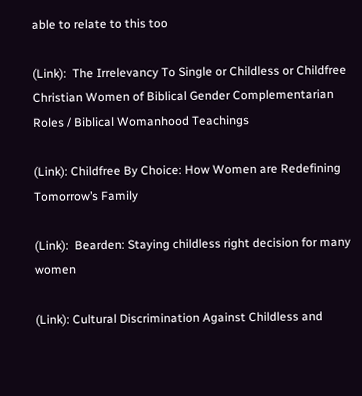able to relate to this too

(Link):  The Irrelevancy To Single or Childless or Childfree Christian Women of Biblical Gender Complementarian Roles / Biblical Womanhood Teachings

(Link): Childfree By Choice: How Women are Redefining Tomorrow’s Family

(Link):  Bearden: Staying childless right decision for many women

(Link): Cultural Discrimination Against Childless and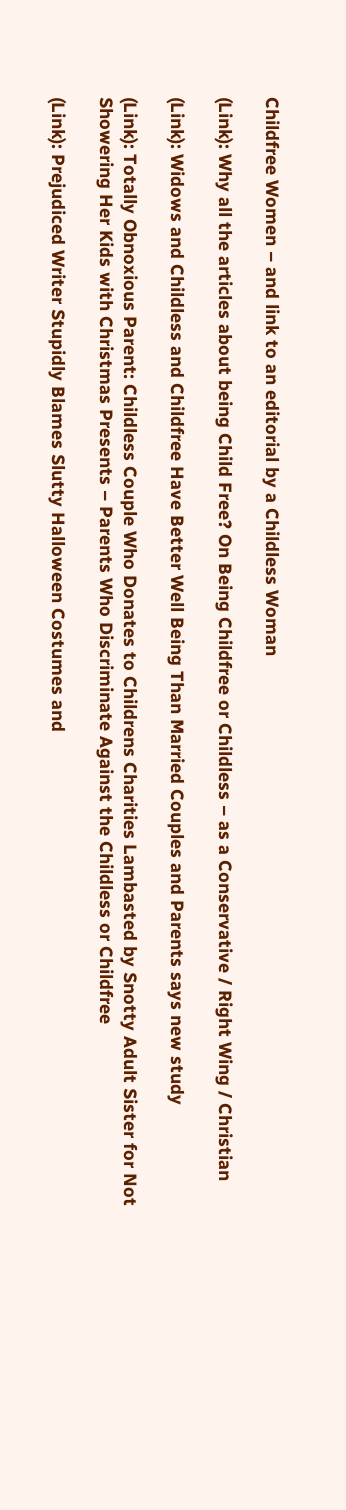Childfree Women – and link to an editorial by a Childless Woman

(Link): Why all the articles about being Child Free? On Being Childfree or Childless – as a Conservative / Right Wing / Christian

(Link): Widows and Childless and Childfree Have Better Well Being Than Married Couples and Parents says new study

(Link): Totally Obnoxious Parent: Childless Couple Who Donates to Childrens Charities Lambasted by Snotty Adult Sister for Not Showering Her Kids with Christmas Presents – Parents Who Discriminate Against the Childless or Childfree

(Link): Prejudiced Writer Stupidly Blames Slutty Halloween Costumes and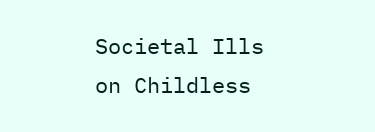Societal Ills on Childless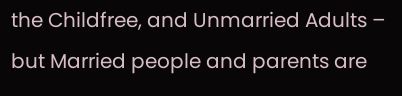the Childfree, and Unmarried Adults – but Married people and parents are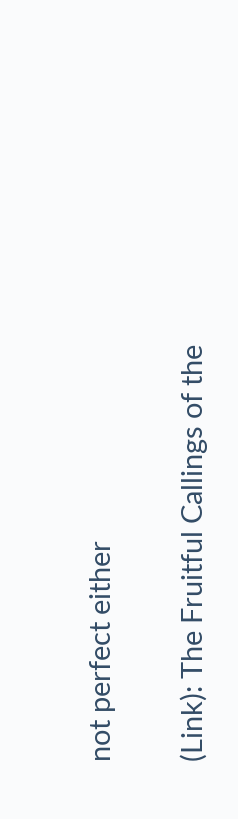not perfect either

(Link): The Fruitful Callings of the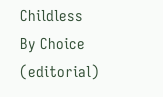Childless By Choice (editorial)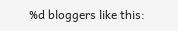%d bloggers like this: